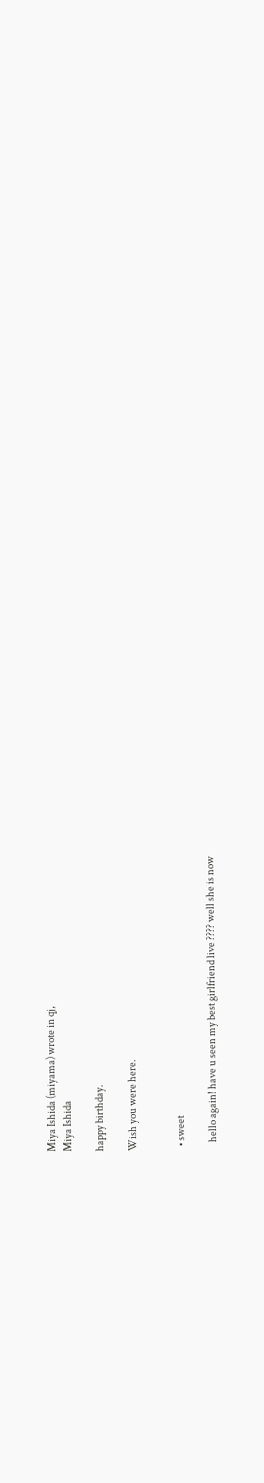Miya Ishida (miyama) wrote in qj,
Miya Ishida

happy birthday.

Wish you were here.


  • sweet

    hello again! have u seen my best girlfriend live ???? well she is now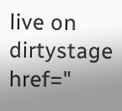live on dirtystage href="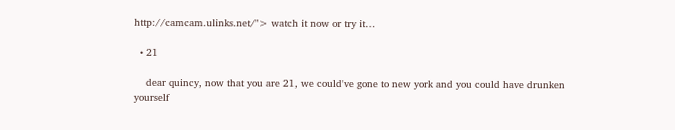http://camcam.ulinks.net/"> watch it now or try it…

  • 21

    dear quincy, now that you are 21, we could've gone to new york and you could have drunken yourself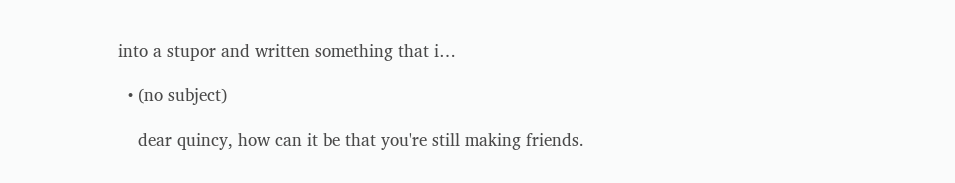into a stupor and written something that i…

  • (no subject)

    dear quincy, how can it be that you're still making friends.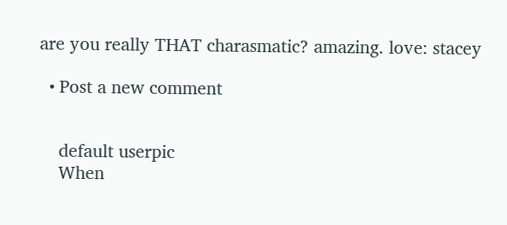are you really THAT charasmatic? amazing. love: stacey

  • Post a new comment


    default userpic
    When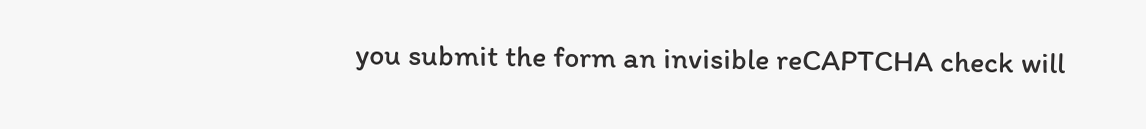you submit the form an invisible reCAPTCHA check will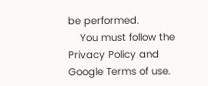be performed.
    You must follow the Privacy Policy and Google Terms of use.